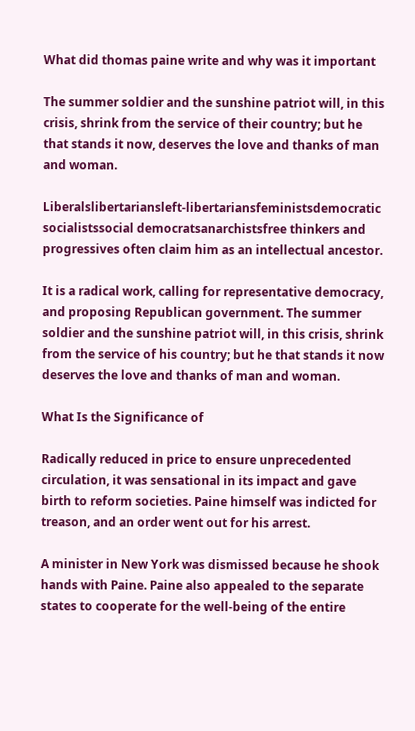What did thomas paine write and why was it important

The summer soldier and the sunshine patriot will, in this crisis, shrink from the service of their country; but he that stands it now, deserves the love and thanks of man and woman.

Liberalslibertariansleft-libertariansfeministsdemocratic socialistssocial democratsanarchistsfree thinkers and progressives often claim him as an intellectual ancestor.

It is a radical work, calling for representative democracy, and proposing Republican government. The summer soldier and the sunshine patriot will, in this crisis, shrink from the service of his country; but he that stands it now deserves the love and thanks of man and woman.

What Is the Significance of

Radically reduced in price to ensure unprecedented circulation, it was sensational in its impact and gave birth to reform societies. Paine himself was indicted for treason, and an order went out for his arrest.

A minister in New York was dismissed because he shook hands with Paine. Paine also appealed to the separate states to cooperate for the well-being of the entire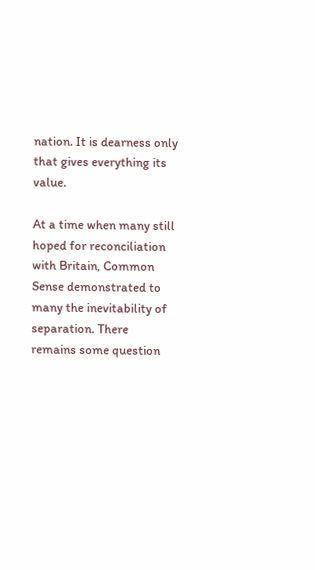nation. It is dearness only that gives everything its value.

At a time when many still hoped for reconciliation with Britain, Common Sense demonstrated to many the inevitability of separation. There remains some question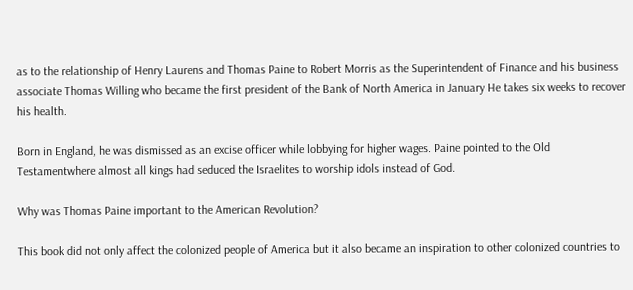as to the relationship of Henry Laurens and Thomas Paine to Robert Morris as the Superintendent of Finance and his business associate Thomas Willing who became the first president of the Bank of North America in January He takes six weeks to recover his health.

Born in England, he was dismissed as an excise officer while lobbying for higher wages. Paine pointed to the Old Testamentwhere almost all kings had seduced the Israelites to worship idols instead of God.

Why was Thomas Paine important to the American Revolution?

This book did not only affect the colonized people of America but it also became an inspiration to other colonized countries to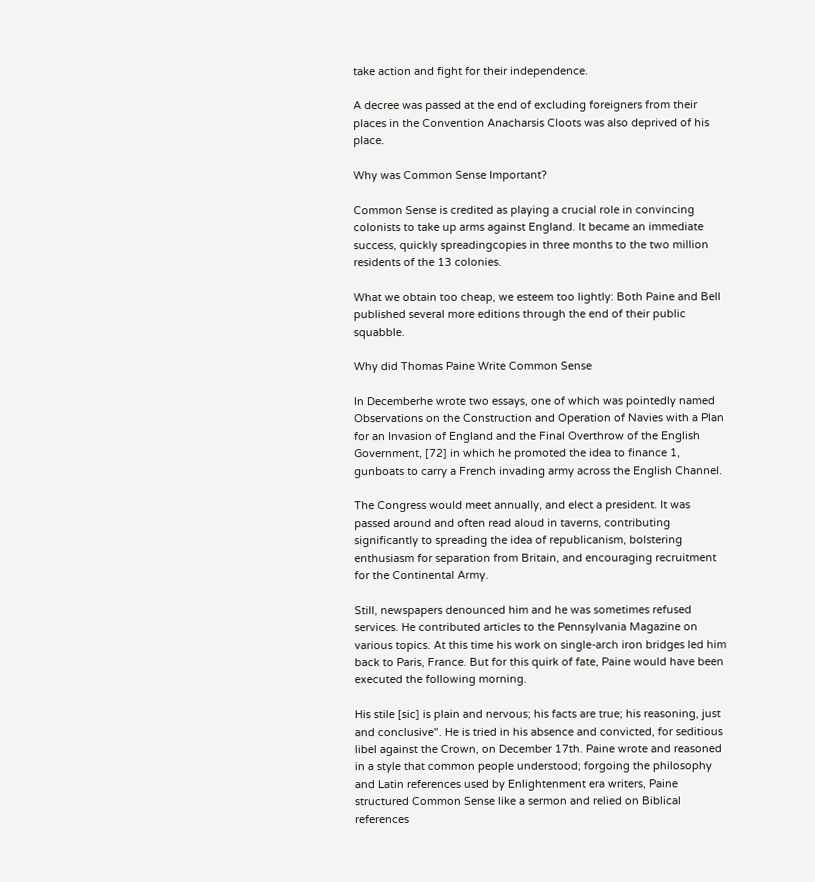take action and fight for their independence.

A decree was passed at the end of excluding foreigners from their places in the Convention Anacharsis Cloots was also deprived of his place.

Why was Common Sense Important?

Common Sense is credited as playing a crucial role in convincing colonists to take up arms against England. It became an immediate success, quickly spreadingcopies in three months to the two million residents of the 13 colonies.

What we obtain too cheap, we esteem too lightly: Both Paine and Bell published several more editions through the end of their public squabble.

Why did Thomas Paine Write Common Sense

In Decemberhe wrote two essays, one of which was pointedly named Observations on the Construction and Operation of Navies with a Plan for an Invasion of England and the Final Overthrow of the English Government, [72] in which he promoted the idea to finance 1, gunboats to carry a French invading army across the English Channel.

The Congress would meet annually, and elect a president. It was passed around and often read aloud in taverns, contributing significantly to spreading the idea of republicanism, bolstering enthusiasm for separation from Britain, and encouraging recruitment for the Continental Army.

Still, newspapers denounced him and he was sometimes refused services. He contributed articles to the Pennsylvania Magazine on various topics. At this time his work on single-arch iron bridges led him back to Paris, France. But for this quirk of fate, Paine would have been executed the following morning.

His stile [sic] is plain and nervous; his facts are true; his reasoning, just and conclusive". He is tried in his absence and convicted, for seditious libel against the Crown, on December 17th. Paine wrote and reasoned in a style that common people understood; forgoing the philosophy and Latin references used by Enlightenment era writers, Paine structured Common Sense like a sermon and relied on Biblical references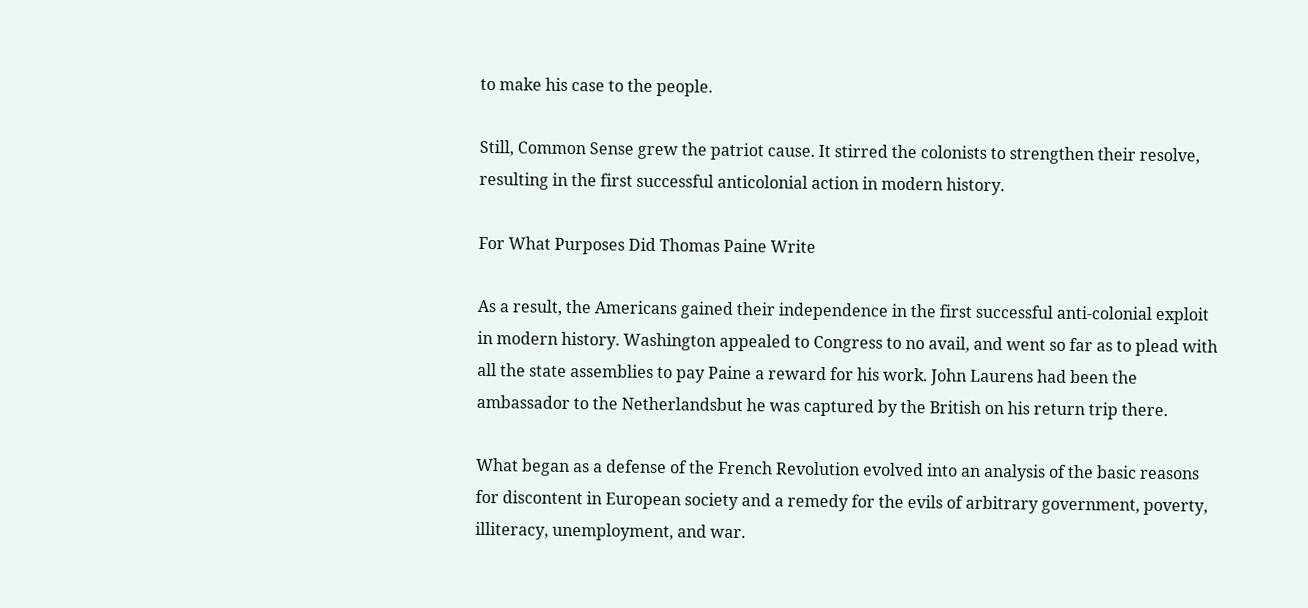to make his case to the people.

Still, Common Sense grew the patriot cause. It stirred the colonists to strengthen their resolve, resulting in the first successful anticolonial action in modern history.

For What Purposes Did Thomas Paine Write

As a result, the Americans gained their independence in the first successful anti-colonial exploit in modern history. Washington appealed to Congress to no avail, and went so far as to plead with all the state assemblies to pay Paine a reward for his work. John Laurens had been the ambassador to the Netherlandsbut he was captured by the British on his return trip there.

What began as a defense of the French Revolution evolved into an analysis of the basic reasons for discontent in European society and a remedy for the evils of arbitrary government, poverty, illiteracy, unemployment, and war.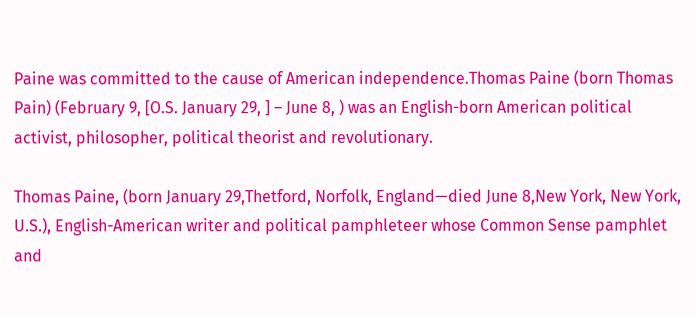Paine was committed to the cause of American independence.Thomas Paine (born Thomas Pain) (February 9, [O.S. January 29, ] – June 8, ) was an English-born American political activist, philosopher, political theorist and revolutionary.

Thomas Paine, (born January 29,Thetford, Norfolk, England—died June 8,New York, New York, U.S.), English-American writer and political pamphleteer whose Common Sense pamphlet and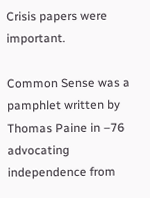Crisis papers were important.

Common Sense was a pamphlet written by Thomas Paine in –76 advocating independence from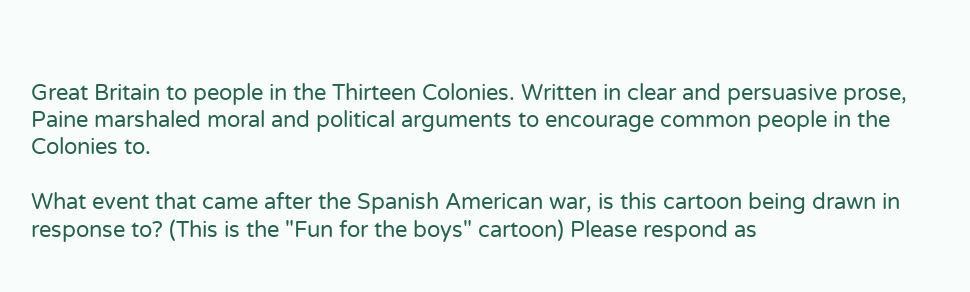Great Britain to people in the Thirteen Colonies. Written in clear and persuasive prose, Paine marshaled moral and political arguments to encourage common people in the Colonies to.

What event that came after the Spanish American war, is this cartoon being drawn in response to? (This is the "Fun for the boys" cartoon) Please respond as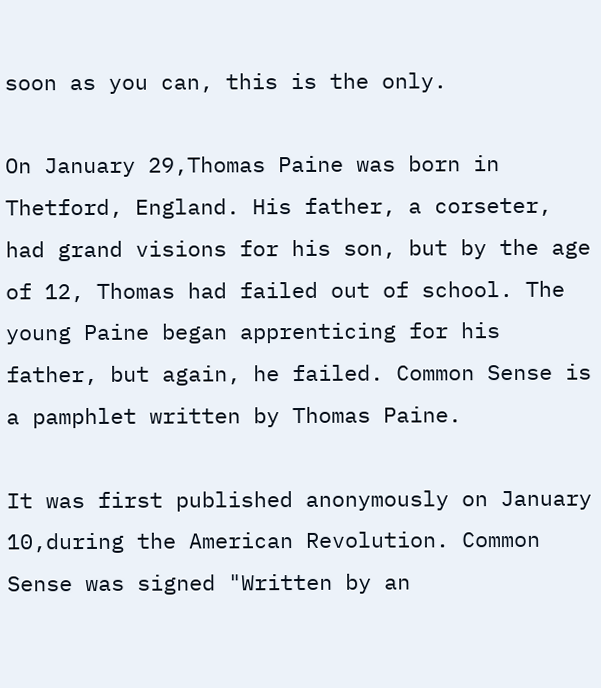soon as you can, this is the only.

On January 29,Thomas Paine was born in Thetford, England. His father, a corseter, had grand visions for his son, but by the age of 12, Thomas had failed out of school. The young Paine began apprenticing for his father, but again, he failed. Common Sense is a pamphlet written by Thomas Paine.

It was first published anonymously on January 10,during the American Revolution. Common Sense was signed "Written by an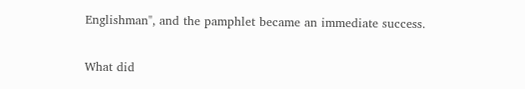Englishman", and the pamphlet became an immediate success.

What did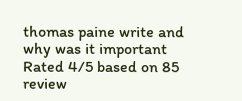thomas paine write and why was it important
Rated 4/5 based on 85 review